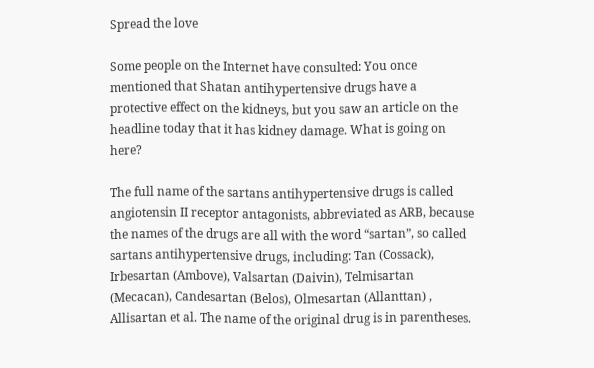Spread the love

Some people on the Internet have consulted: You once mentioned that Shatan antihypertensive drugs have a protective effect on the kidneys, but you saw an article on the headline today that it has kidney damage. What is going on here?

The full name of the sartans antihypertensive drugs is called angiotensin II receptor antagonists, abbreviated as ARB, because the names of the drugs are all with the word “sartan”, so called sartans antihypertensive drugs, including: Tan (Cossack), Irbesartan (Ambove), Valsartan (Daivin), Telmisartan (Mecacan), Candesartan (Belos), Olmesartan (Allanttan) , Allisartan et al. The name of the original drug is in parentheses.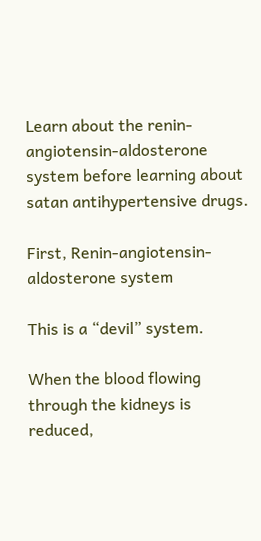Learn about the renin-angiotensin-aldosterone system before learning about satan antihypertensive drugs.

First, Renin-angiotensin-aldosterone system

This is a “devil” system.

When the blood flowing through the kidneys is reduced,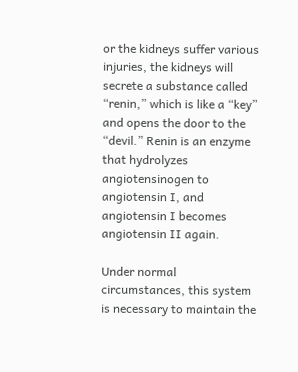or the kidneys suffer various injuries, the kidneys will secrete a substance called “renin,” which is like a “key” and opens the door to the “devil.” Renin is an enzyme that hydrolyzes angiotensinogen to angiotensin I, and angiotensin I becomes angiotensin II again.

Under normal circumstances, this system is necessary to maintain the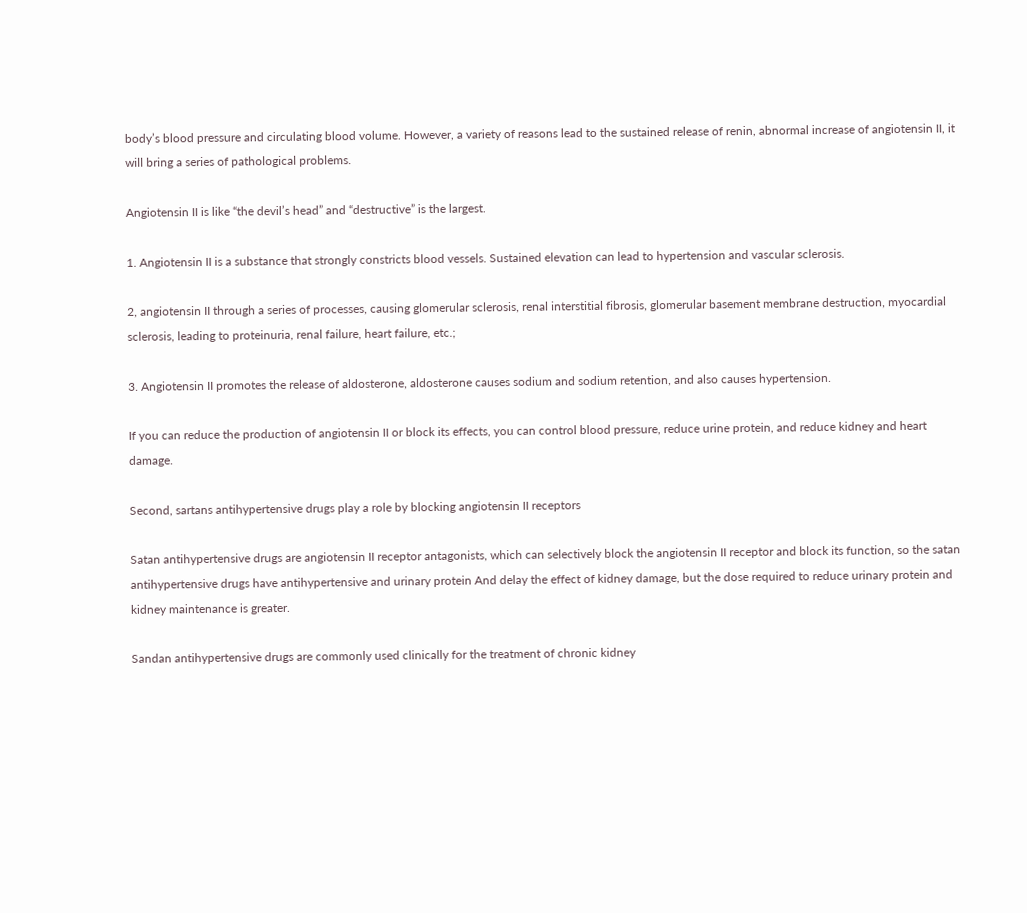body’s blood pressure and circulating blood volume. However, a variety of reasons lead to the sustained release of renin, abnormal increase of angiotensin II, it will bring a series of pathological problems.

Angiotensin II is like “the devil’s head” and “destructive” is the largest.

1. Angiotensin II is a substance that strongly constricts blood vessels. Sustained elevation can lead to hypertension and vascular sclerosis.

2, angiotensin II through a series of processes, causing glomerular sclerosis, renal interstitial fibrosis, glomerular basement membrane destruction, myocardial sclerosis, leading to proteinuria, renal failure, heart failure, etc.;

3. Angiotensin II promotes the release of aldosterone, aldosterone causes sodium and sodium retention, and also causes hypertension.

If you can reduce the production of angiotensin II or block its effects, you can control blood pressure, reduce urine protein, and reduce kidney and heart damage.

Second, sartans antihypertensive drugs play a role by blocking angiotensin II receptors

Satan antihypertensive drugs are angiotensin II receptor antagonists, which can selectively block the angiotensin II receptor and block its function, so the satan antihypertensive drugs have antihypertensive and urinary protein And delay the effect of kidney damage, but the dose required to reduce urinary protein and kidney maintenance is greater.

Sandan antihypertensive drugs are commonly used clinically for the treatment of chronic kidney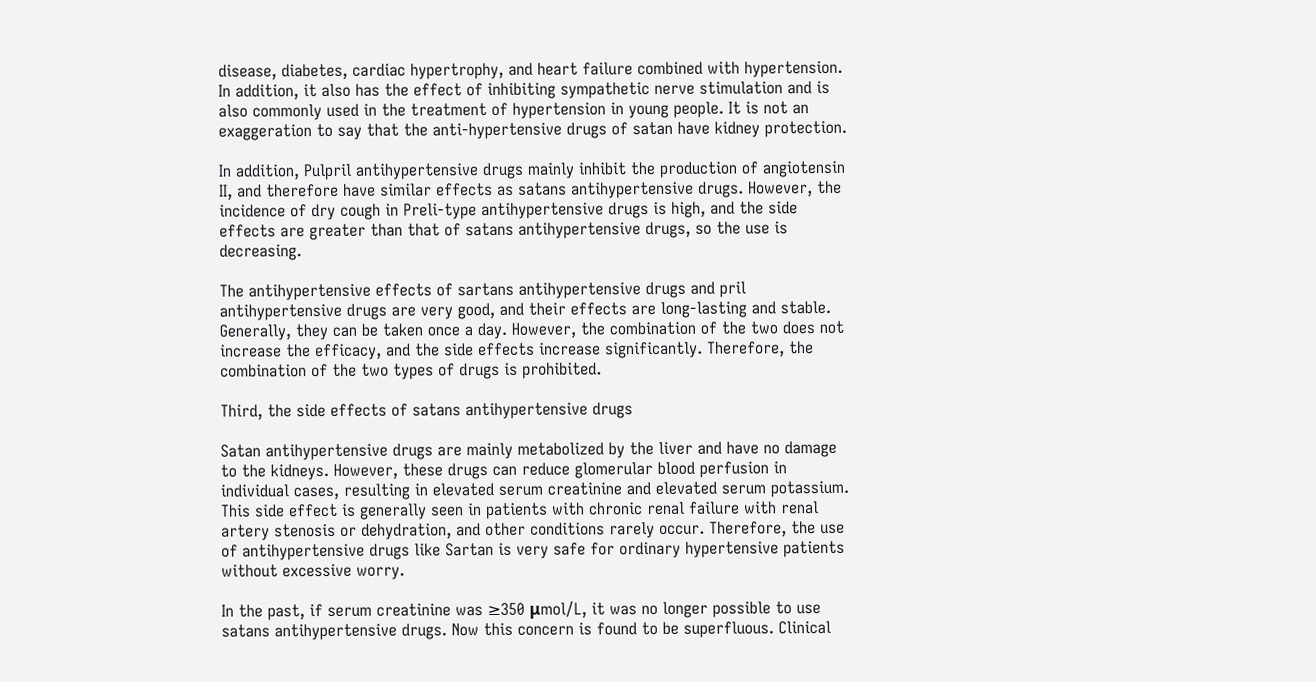disease, diabetes, cardiac hypertrophy, and heart failure combined with hypertension. In addition, it also has the effect of inhibiting sympathetic nerve stimulation and is also commonly used in the treatment of hypertension in young people. It is not an exaggeration to say that the anti-hypertensive drugs of satan have kidney protection.

In addition, Pulpril antihypertensive drugs mainly inhibit the production of angiotensin II, and therefore have similar effects as satans antihypertensive drugs. However, the incidence of dry cough in Preli-type antihypertensive drugs is high, and the side effects are greater than that of satans antihypertensive drugs, so the use is decreasing.

The antihypertensive effects of sartans antihypertensive drugs and pril antihypertensive drugs are very good, and their effects are long-lasting and stable. Generally, they can be taken once a day. However, the combination of the two does not increase the efficacy, and the side effects increase significantly. Therefore, the combination of the two types of drugs is prohibited.

Third, the side effects of satans antihypertensive drugs

Satan antihypertensive drugs are mainly metabolized by the liver and have no damage to the kidneys. However, these drugs can reduce glomerular blood perfusion in individual cases, resulting in elevated serum creatinine and elevated serum potassium. This side effect is generally seen in patients with chronic renal failure with renal artery stenosis or dehydration, and other conditions rarely occur. Therefore, the use of antihypertensive drugs like Sartan is very safe for ordinary hypertensive patients without excessive worry.

In the past, if serum creatinine was ≥350 μmol/L, it was no longer possible to use satans antihypertensive drugs. Now this concern is found to be superfluous. Clinical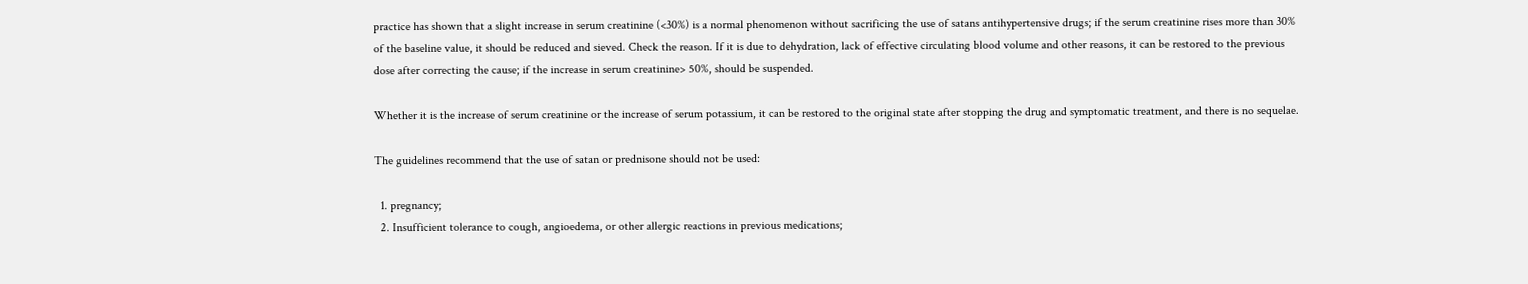practice has shown that a slight increase in serum creatinine (<30%) is a normal phenomenon without sacrificing the use of satans antihypertensive drugs; if the serum creatinine rises more than 30% of the baseline value, it should be reduced and sieved. Check the reason. If it is due to dehydration, lack of effective circulating blood volume and other reasons, it can be restored to the previous dose after correcting the cause; if the increase in serum creatinine> 50%, should be suspended.

Whether it is the increase of serum creatinine or the increase of serum potassium, it can be restored to the original state after stopping the drug and symptomatic treatment, and there is no sequelae.

The guidelines recommend that the use of satan or prednisone should not be used:

  1. pregnancy;
  2. Insufficient tolerance to cough, angioedema, or other allergic reactions in previous medications;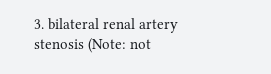3. bilateral renal artery stenosis (Note: not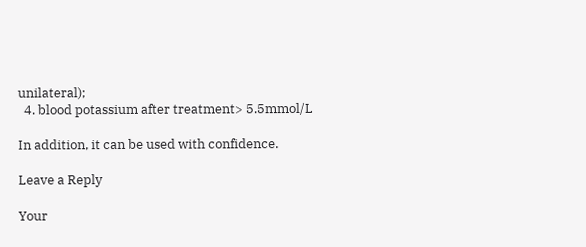unilateral);
  4. blood potassium after treatment> 5.5mmol/L

In addition, it can be used with confidence.

Leave a Reply

Your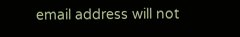email address will not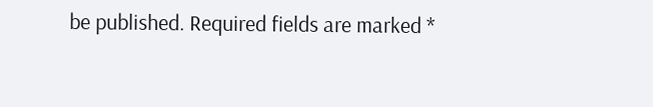be published. Required fields are marked *